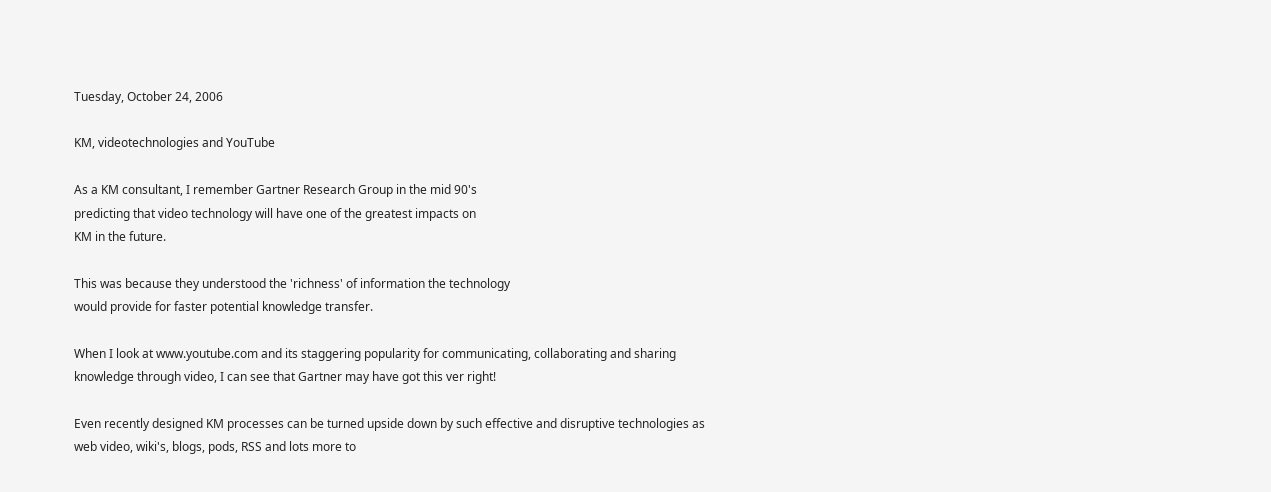Tuesday, October 24, 2006

KM, videotechnologies and YouTube

As a KM consultant, I remember Gartner Research Group in the mid 90's
predicting that video technology will have one of the greatest impacts on
KM in the future.

This was because they understood the 'richness' of information the technology
would provide for faster potential knowledge transfer.

When I look at www.youtube.com and its staggering popularity for communicating, collaborating and sharing knowledge through video, I can see that Gartner may have got this ver right!

Even recently designed KM processes can be turned upside down by such effective and disruptive technologies as web video, wiki's, blogs, pods, RSS and lots more to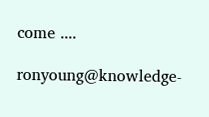come ....

ronyoung@knowledge-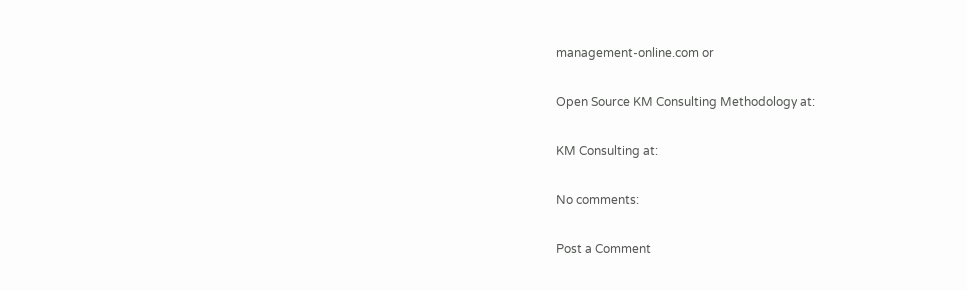management-online.com or

Open Source KM Consulting Methodology at:

KM Consulting at:

No comments:

Post a Comment